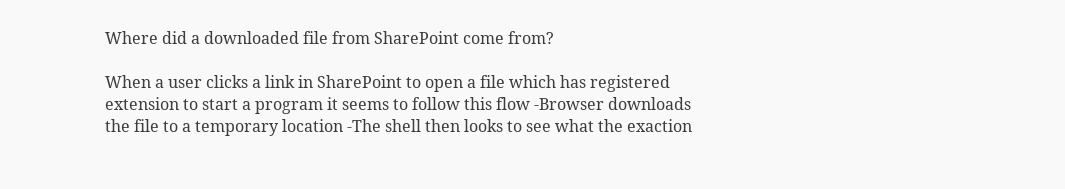Where did a downloaded file from SharePoint come from?

When a user clicks a link in SharePoint to open a file which has registered extension to start a program it seems to follow this flow -Browser downloads the file to a temporary location -The shell then looks to see what the exaction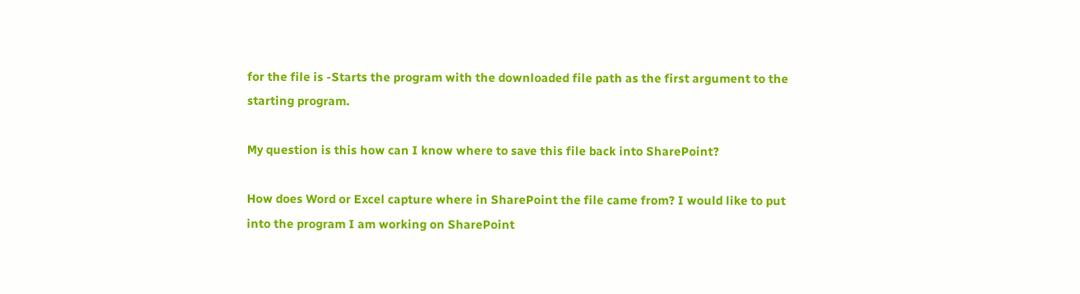for the file is -Starts the program with the downloaded file path as the first argument to the starting program.

My question is this how can I know where to save this file back into SharePoint?

How does Word or Excel capture where in SharePoint the file came from? I would like to put into the program I am working on SharePoint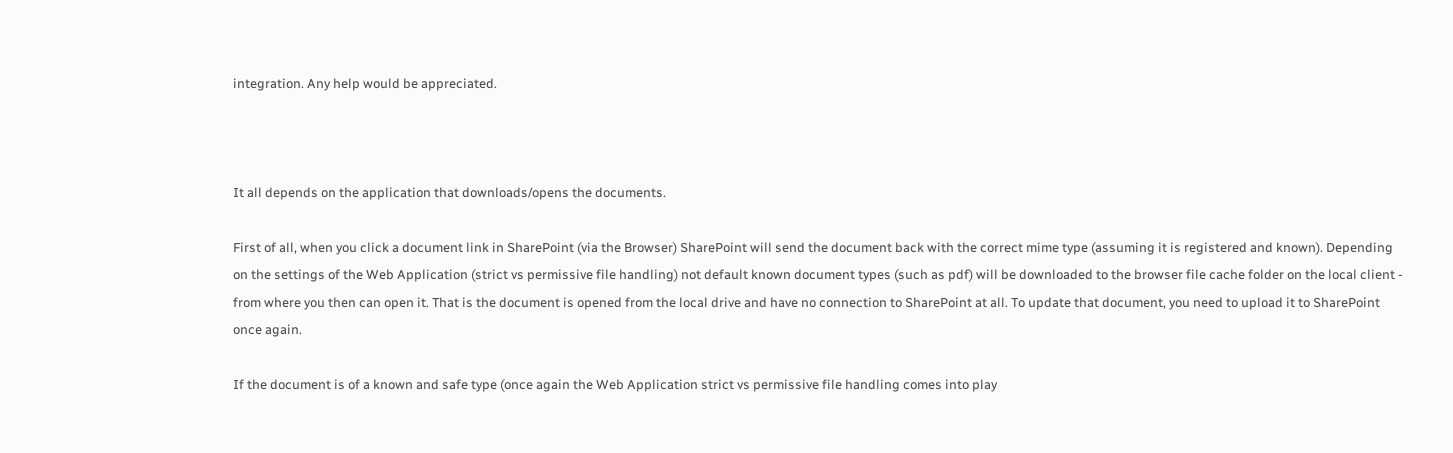integration. Any help would be appreciated.



It all depends on the application that downloads/opens the documents.

First of all, when you click a document link in SharePoint (via the Browser) SharePoint will send the document back with the correct mime type (assuming it is registered and known). Depending on the settings of the Web Application (strict vs permissive file handling) not default known document types (such as pdf) will be downloaded to the browser file cache folder on the local client - from where you then can open it. That is the document is opened from the local drive and have no connection to SharePoint at all. To update that document, you need to upload it to SharePoint once again.

If the document is of a known and safe type (once again the Web Application strict vs permissive file handling comes into play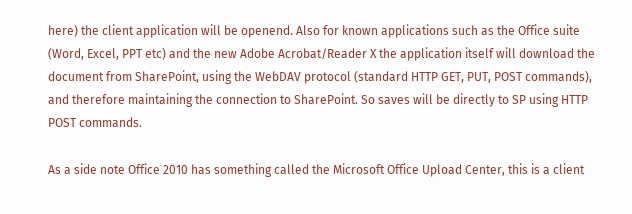here) the client application will be openend. Also for known applications such as the Office suite (Word, Excel, PPT etc) and the new Adobe Acrobat/Reader X the application itself will download the document from SharePoint, using the WebDAV protocol (standard HTTP GET, PUT, POST commands), and therefore maintaining the connection to SharePoint. So saves will be directly to SP using HTTP POST commands.

As a side note Office 2010 has something called the Microsoft Office Upload Center, this is a client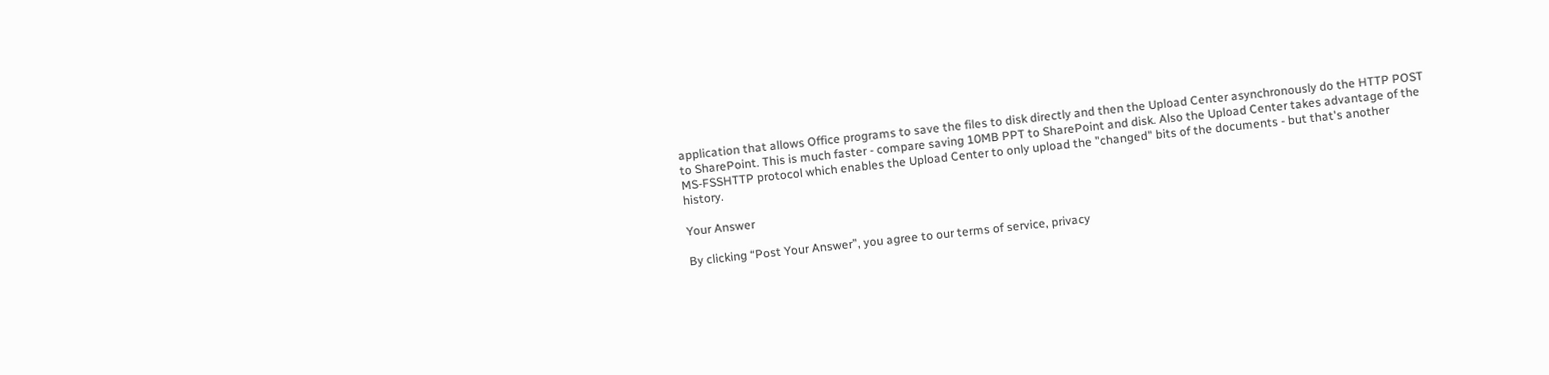application that allows Office programs to save the files to disk directly and then the Upload Center asynchronously do the HTTP POST to SharePoint. This is much faster - compare saving 10MB PPT to SharePoint and disk. Also the Upload Center takes advantage of the MS-FSSHTTP protocol which enables the Upload Center to only upload the "changed" bits of the documents - but that's another history.

Your Answer

By clicking “Post Your Answer”, you agree to our terms of service, privacy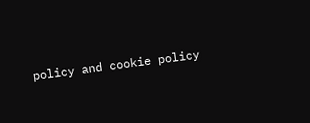policy and cookie policy